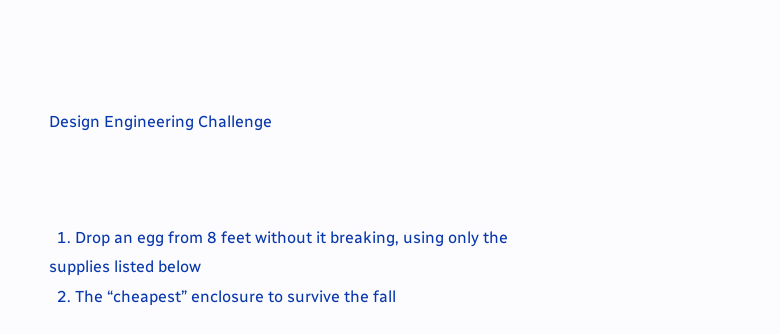Design Engineering Challenge



  1. Drop an egg from 8 feet without it breaking, using only the supplies listed below
  2. The “cheapest” enclosure to survive the fall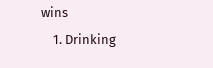wins
    1. Drinking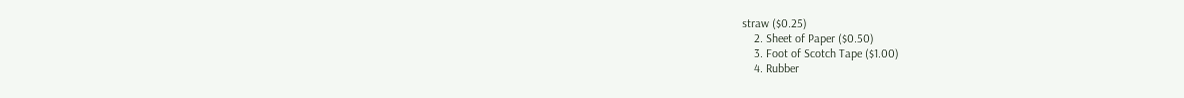straw ($0.25)
    2. Sheet of Paper ($0.50)
    3. Foot of Scotch Tape ($1.00)
    4. Rubber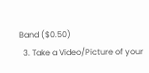Band ($0.50)
  3. Take a Video/Picture of your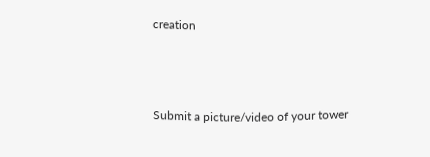creation



Submit a picture/video of your tower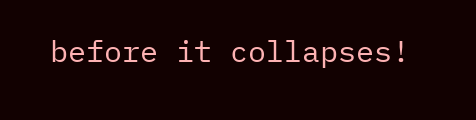before it collapses!